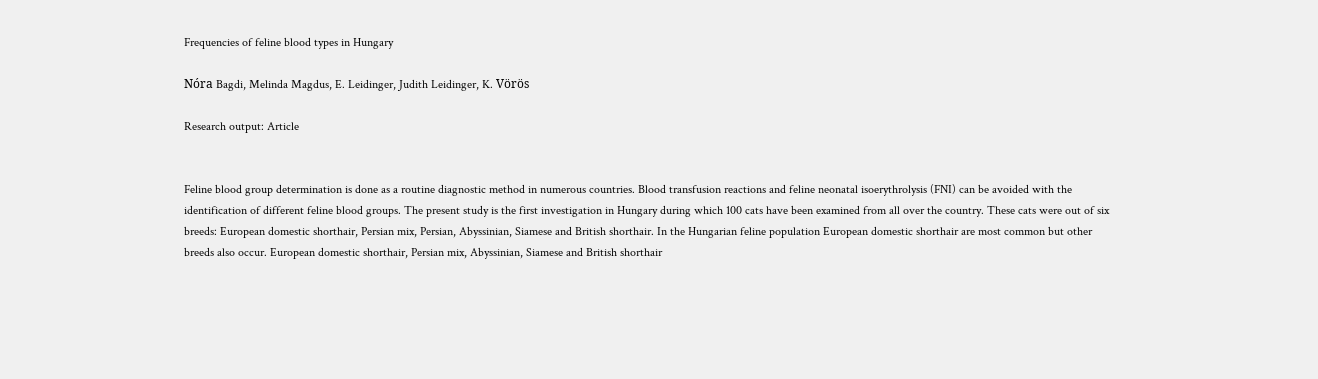Frequencies of feline blood types in Hungary

Nóra Bagdi, Melinda Magdus, E. Leidinger, Judith Leidinger, K. Vörös

Research output: Article


Feline blood group determination is done as a routine diagnostic method in numerous countries. Blood transfusion reactions and feline neonatal isoerythrolysis (FNI) can be avoided with the identification of different feline blood groups. The present study is the first investigation in Hungary during which 100 cats have been examined from all over the country. These cats were out of six breeds: European domestic shorthair, Persian mix, Persian, Abyssinian, Siamese and British shorthair. In the Hungarian feline population European domestic shorthair are most common but other breeds also occur. European domestic shorthair, Persian mix, Abyssinian, Siamese and British shorthair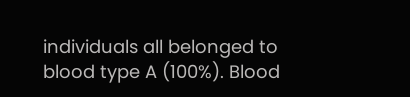individuals all belonged to blood type A (100%). Blood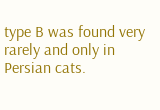type B was found very rarely and only in Persian cats.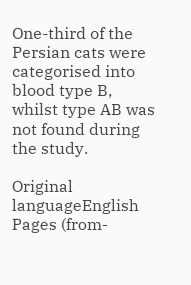One-third of the Persian cats were categorised into blood type B, whilst type AB was not found during the study.

Original languageEnglish
Pages (from-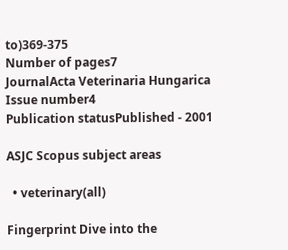to)369-375
Number of pages7
JournalActa Veterinaria Hungarica
Issue number4
Publication statusPublished - 2001

ASJC Scopus subject areas

  • veterinary(all)

Fingerprint Dive into the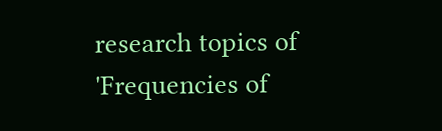research topics of 'Frequencies of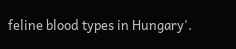feline blood types in Hungary'.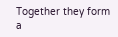Together they form a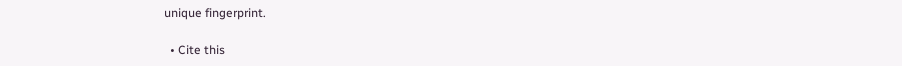unique fingerprint.

  • Cite this